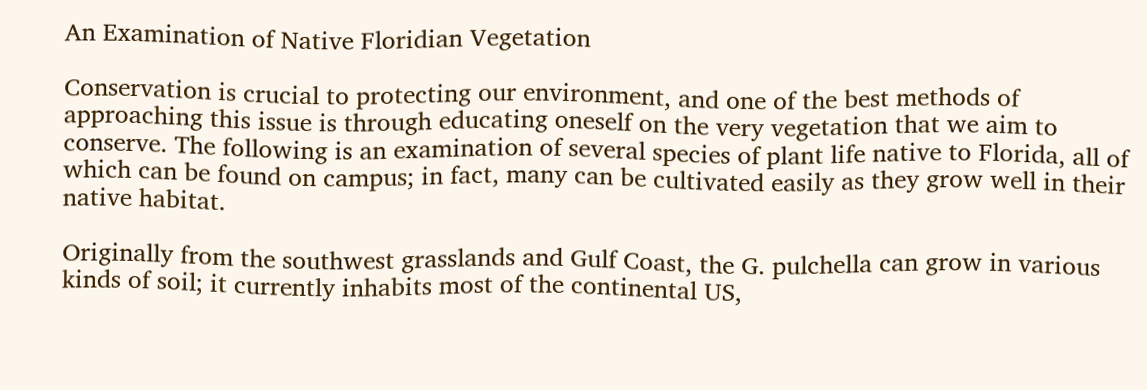An Examination of Native Floridian Vegetation

Conservation is crucial to protecting our environment, and one of the best methods of approaching this issue is through educating oneself on the very vegetation that we aim to conserve. The following is an examination of several species of plant life native to Florida, all of which can be found on campus; in fact, many can be cultivated easily as they grow well in their native habitat.

Originally from the southwest grasslands and Gulf Coast, the G. pulchella can grow in various kinds of soil; it currently inhabits most of the continental US,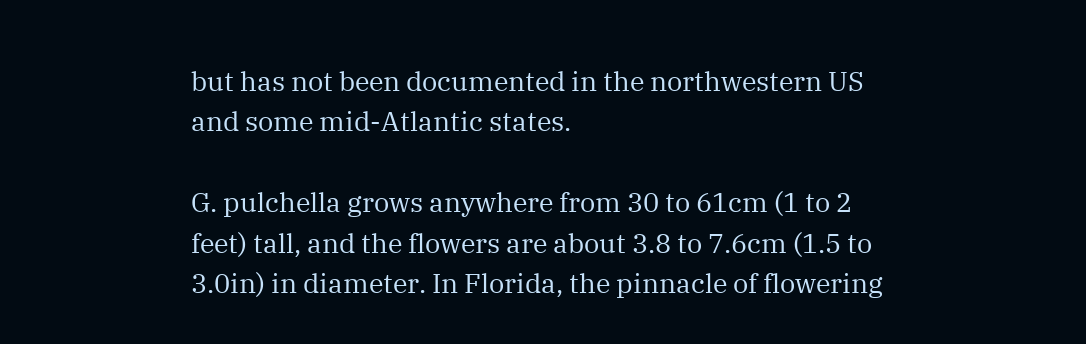but has not been documented in the northwestern US and some mid-Atlantic states.

G. pulchella grows anywhere from 30 to 61cm (1 to 2 feet) tall, and the flowers are about 3.8 to 7.6cm (1.5 to 3.0in) in diameter. In Florida, the pinnacle of flowering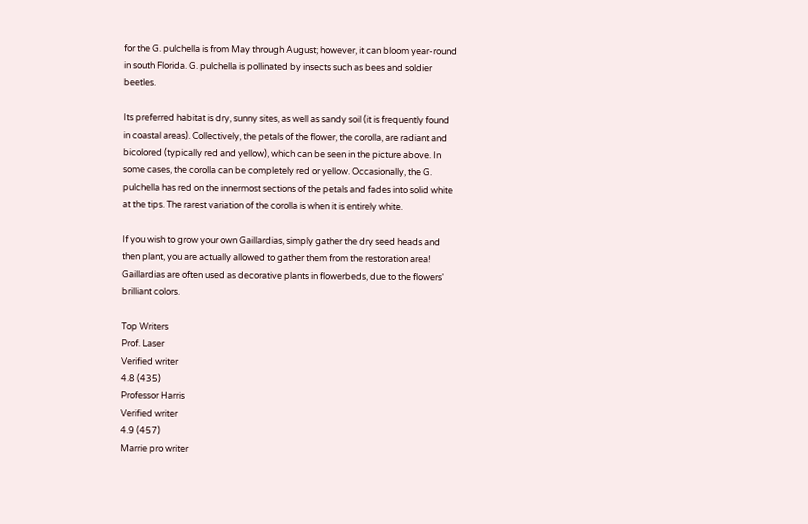for the G. pulchella is from May through August; however, it can bloom year-round in south Florida. G. pulchella is pollinated by insects such as bees and soldier beetles.

Its preferred habitat is dry, sunny sites, as well as sandy soil (it is frequently found in coastal areas). Collectively, the petals of the flower, the corolla, are radiant and bicolored (typically red and yellow), which can be seen in the picture above. In some cases, the corolla can be completely red or yellow. Occasionally, the G. pulchella has red on the innermost sections of the petals and fades into solid white at the tips. The rarest variation of the corolla is when it is entirely white.

If you wish to grow your own Gaillardias, simply gather the dry seed heads and then plant, you are actually allowed to gather them from the restoration area! Gaillardias are often used as decorative plants in flowerbeds, due to the flowers' brilliant colors.

Top Writers
Prof. Laser
Verified writer
4.8 (435)
Professor Harris
Verified writer
4.9 (457)
Marrie pro writer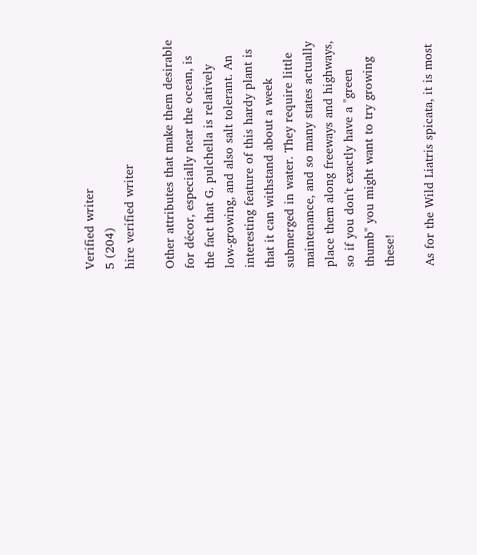Verified writer
5 (204)
hire verified writer

Other attributes that make them desirable for décor, especially near the ocean, is the fact that G. pulchella is relatively low-growing, and also salt tolerant. An interesting feature of this hardy plant is that it can withstand about a week submerged in water. They require little maintenance, and so many states actually place them along freeways and highways, so if you don't exactly have a "green thumb" you might want to try growing these!

As for the Wild Liatris spicata, it is most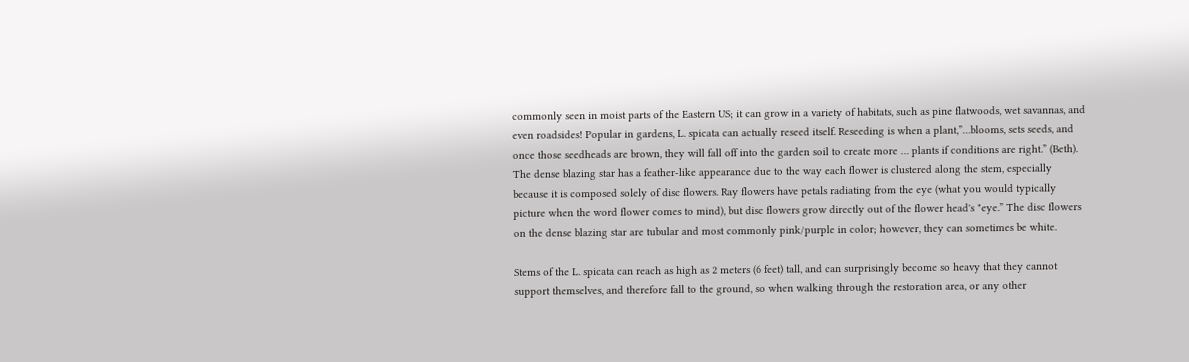commonly seen in moist parts of the Eastern US; it can grow in a variety of habitats, such as pine flatwoods, wet savannas, and even roadsides! Popular in gardens, L. spicata can actually reseed itself. Reseeding is when a plant,”…blooms, sets seeds, and once those seedheads are brown, they will fall off into the garden soil to create more … plants if conditions are right.” (Beth). The dense blazing star has a feather-like appearance due to the way each flower is clustered along the stem, especially because it is composed solely of disc flowers. Ray flowers have petals radiating from the eye (what you would typically picture when the word flower comes to mind), but disc flowers grow directly out of the flower head's "eye.” The disc flowers on the dense blazing star are tubular and most commonly pink/purple in color; however, they can sometimes be white.

Stems of the L. spicata can reach as high as 2 meters (6 feet) tall, and can surprisingly become so heavy that they cannot support themselves, and therefore fall to the ground, so when walking through the restoration area, or any other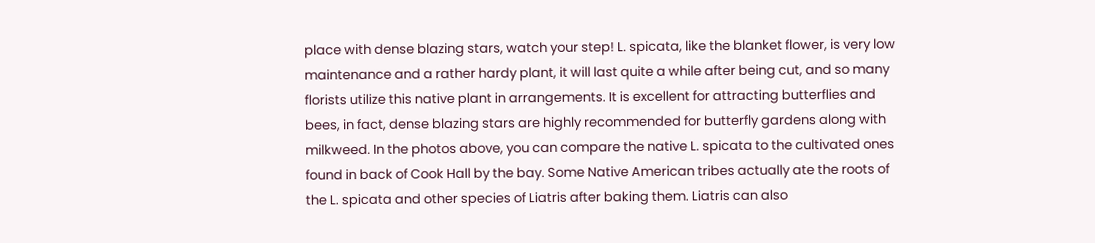place with dense blazing stars, watch your step! L. spicata, like the blanket flower, is very low maintenance and a rather hardy plant, it will last quite a while after being cut, and so many florists utilize this native plant in arrangements. It is excellent for attracting butterflies and bees, in fact, dense blazing stars are highly recommended for butterfly gardens along with milkweed. In the photos above, you can compare the native L. spicata to the cultivated ones found in back of Cook Hall by the bay. Some Native American tribes actually ate the roots of the L. spicata and other species of Liatris after baking them. Liatris can also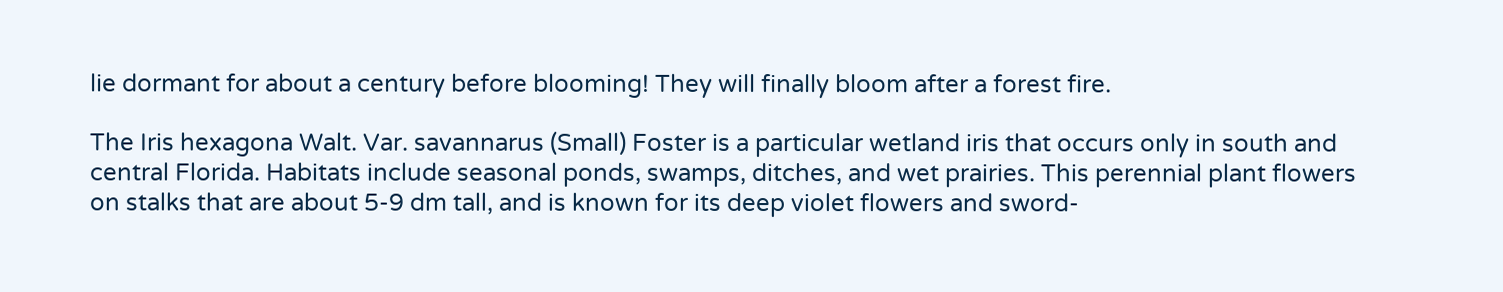lie dormant for about a century before blooming! They will finally bloom after a forest fire.

The Iris hexagona Walt. Var. savannarus (Small) Foster is a particular wetland iris that occurs only in south and central Florida. Habitats include seasonal ponds, swamps, ditches, and wet prairies. This perennial plant flowers on stalks that are about 5-9 dm tall, and is known for its deep violet flowers and sword-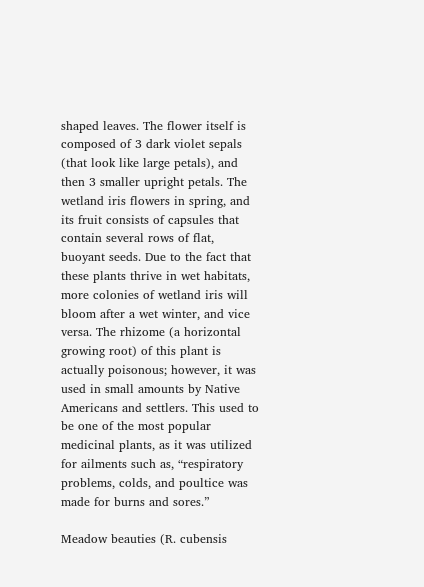shaped leaves. The flower itself is composed of 3 dark violet sepals (that look like large petals), and then 3 smaller upright petals. The wetland iris flowers in spring, and its fruit consists of capsules that contain several rows of flat, buoyant seeds. Due to the fact that these plants thrive in wet habitats, more colonies of wetland iris will bloom after a wet winter, and vice versa. The rhizome (a horizontal growing root) of this plant is actually poisonous; however, it was used in small amounts by Native Americans and settlers. This used to be one of the most popular medicinal plants, as it was utilized for ailments such as, “respiratory problems, colds, and poultice was made for burns and sores.”

Meadow beauties (R. cubensis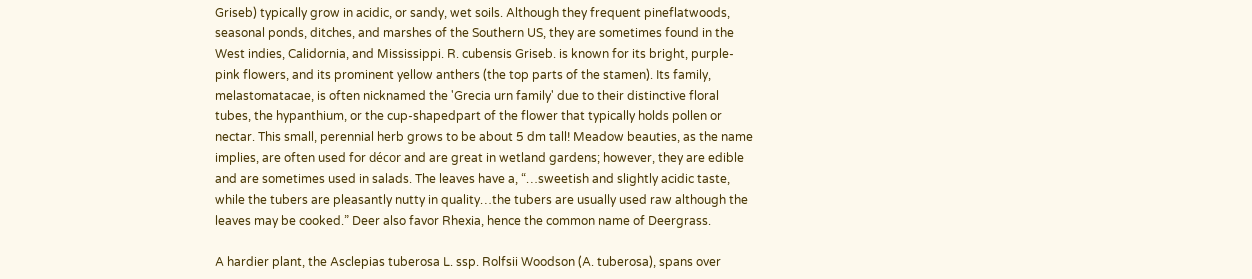Griseb) typically grow in acidic, or sandy, wet soils. Although they frequent pineflatwoods, seasonal ponds, ditches, and marshes of the Southern US, they are sometimes found in the West indies, Calidornia, and Mississippi. R. cubensis Griseb. is known for its bright, purple-pink flowers, and its prominent yellow anthers (the top parts of the stamen). Its family, melastomatacae, is often nicknamed the 'Grecia urn family' due to their distinctive floral tubes, the hypanthium, or the cup-shapedpart of the flower that typically holds pollen or nectar. This small, perennial herb grows to be about 5 dm tall! Meadow beauties, as the name implies, are often used for décor and are great in wetland gardens; however, they are edible and are sometimes used in salads. The leaves have a, “…sweetish and slightly acidic taste, while the tubers are pleasantly nutty in quality…the tubers are usually used raw although the leaves may be cooked.” Deer also favor Rhexia, hence the common name of Deergrass.

A hardier plant, the Asclepias tuberosa L. ssp. Rolfsii Woodson (A. tuberosa), spans over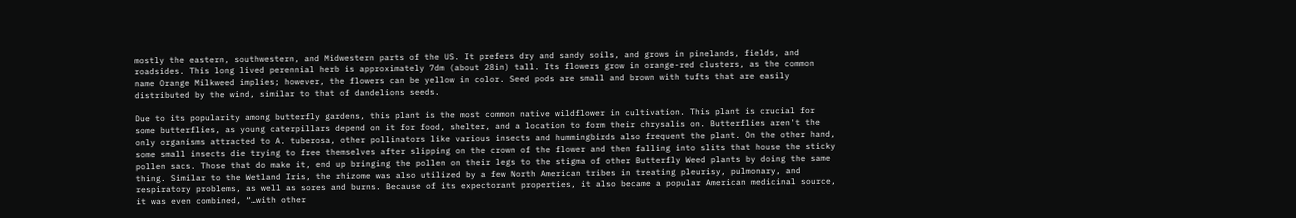mostly the eastern, southwestern, and Midwestern parts of the US. It prefers dry and sandy soils, and grows in pinelands, fields, and roadsides. This long lived perennial herb is approximately 7dm (about 28in) tall. Its flowers grow in orange-red clusters, as the common name Orange Milkweed implies; however, the flowers can be yellow in color. Seed pods are small and brown with tufts that are easily distributed by the wind, similar to that of dandelions seeds.

Due to its popularity among butterfly gardens, this plant is the most common native wildflower in cultivation. This plant is crucial for some butterflies, as young caterpillars depend on it for food, shelter, and a location to form their chrysalis on. Butterflies aren't the only organisms attracted to A. tuberosa, other pollinators like various insects and hummingbirds also frequent the plant. On the other hand, some small insects die trying to free themselves after slipping on the crown of the flower and then falling into slits that house the sticky pollen sacs. Those that do make it, end up bringing the pollen on their legs to the stigma of other Butterfly Weed plants by doing the same thing. Similar to the Wetland Iris, the rhizome was also utilized by a few North American tribes in treating pleurisy, pulmonary, and respiratory problems, as well as sores and burns. Because of its expectorant properties, it also became a popular American medicinal source, it was even combined, “…with other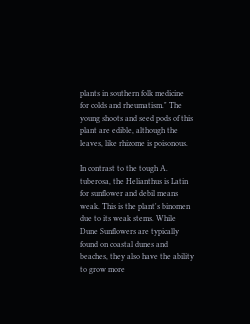plants in southern folk medicine for colds and rheumatism." The young shoots and seed pods of this plant are edible, although the leaves, like rhizome is poisonous.

In contrast to the tough A. tuberosa, the Helianthus is Latin for sunflower and debil means weak. This is the plant's binomen due to its weak stems. While Dune Sunflowers are typically found on coastal dunes and beaches, they also have the ability to grow more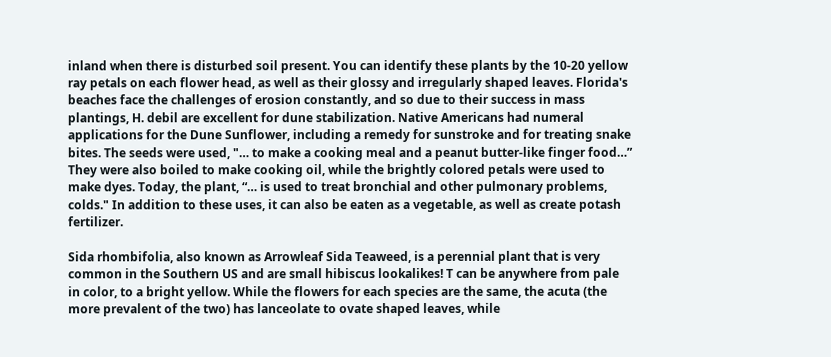inland when there is disturbed soil present. You can identify these plants by the 10-20 yellow ray petals on each flower head, as well as their glossy and irregularly shaped leaves. Florida's beaches face the challenges of erosion constantly, and so due to their success in mass plantings, H. debil are excellent for dune stabilization. Native Americans had numeral applications for the Dune Sunflower, including a remedy for sunstroke and for treating snake bites. The seeds were used, "… to make a cooking meal and a peanut butter-like finger food…” They were also boiled to make cooking oil, while the brightly colored petals were used to make dyes. Today, the plant, “… is used to treat bronchial and other pulmonary problems, colds." In addition to these uses, it can also be eaten as a vegetable, as well as create potash fertilizer.

Sida rhombifolia, also known as Arrowleaf Sida Teaweed, is a perennial plant that is very common in the Southern US and are small hibiscus lookalikes! T can be anywhere from pale in color, to a bright yellow. While the flowers for each species are the same, the acuta (the more prevalent of the two) has lanceolate to ovate shaped leaves, while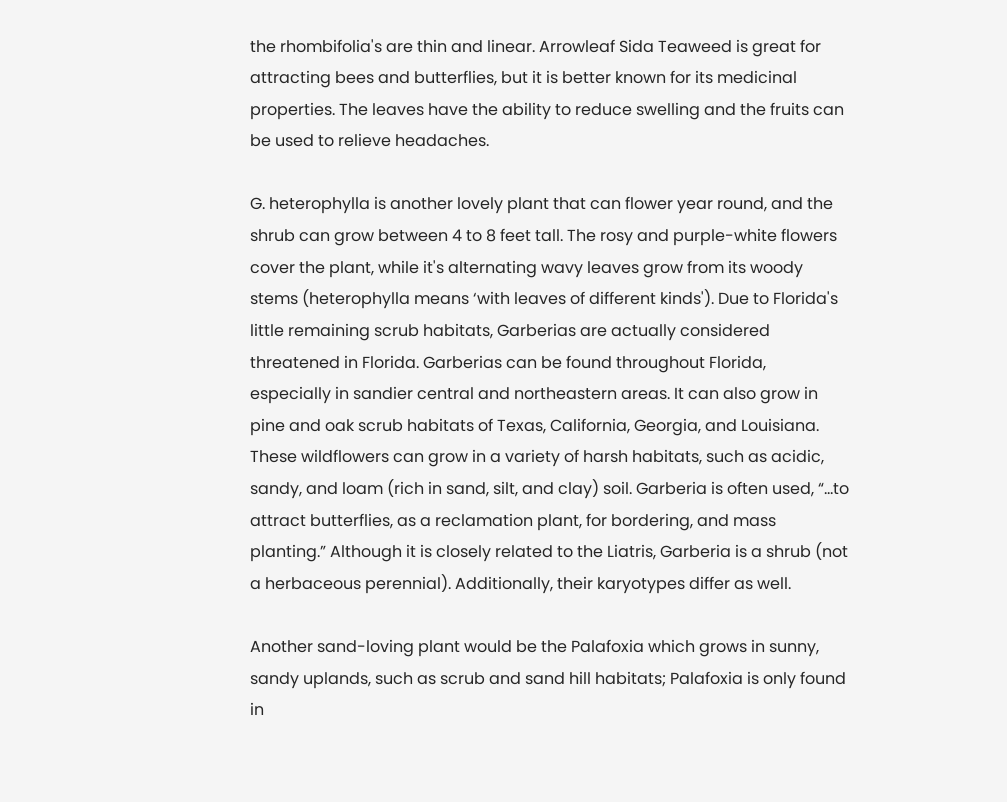the rhombifolia's are thin and linear. Arrowleaf Sida Teaweed is great for attracting bees and butterflies, but it is better known for its medicinal properties. The leaves have the ability to reduce swelling and the fruits can be used to relieve headaches.

G. heterophylla is another lovely plant that can flower year round, and the shrub can grow between 4 to 8 feet tall. The rosy and purple-white flowers cover the plant, while it's alternating wavy leaves grow from its woody stems (heterophylla means ‘with leaves of different kinds'). Due to Florida's little remaining scrub habitats, Garberias are actually considered threatened in Florida. Garberias can be found throughout Florida, especially in sandier central and northeastern areas. It can also grow in pine and oak scrub habitats of Texas, California, Georgia, and Louisiana. These wildflowers can grow in a variety of harsh habitats, such as acidic, sandy, and loam (rich in sand, silt, and clay) soil. Garberia is often used, “…to attract butterflies, as a reclamation plant, for bordering, and mass planting.” Although it is closely related to the Liatris, Garberia is a shrub (not a herbaceous perennial). Additionally, their karyotypes differ as well.

Another sand-loving plant would be the Palafoxia which grows in sunny, sandy uplands, such as scrub and sand hill habitats; Palafoxia is only found in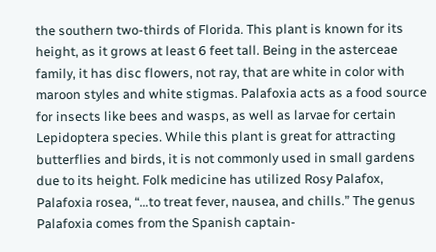the southern two-thirds of Florida. This plant is known for its height, as it grows at least 6 feet tall. Being in the asterceae family, it has disc flowers, not ray, that are white in color with maroon styles and white stigmas. Palafoxia acts as a food source for insects like bees and wasps, as well as larvae for certain Lepidoptera species. While this plant is great for attracting butterflies and birds, it is not commonly used in small gardens due to its height. Folk medicine has utilized Rosy Palafox, Palafoxia rosea, “…to treat fever, nausea, and chills.” The genus Palafoxia comes from the Spanish captain-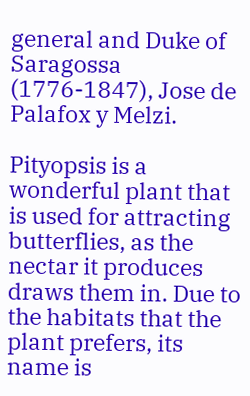general and Duke of Saragossa (1776-1847), Jose de Palafox y Melzi.

Pityopsis is a wonderful plant that is used for attracting butterflies, as the nectar it produces draws them in. Due to the habitats that the plant prefers, its name is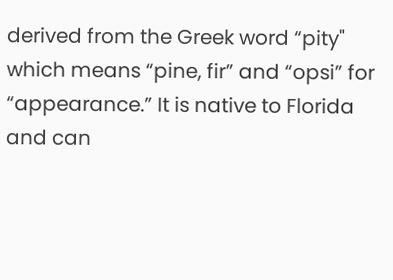derived from the Greek word “pity" which means “pine, fir” and “opsi” for “appearance.” It is native to Florida and can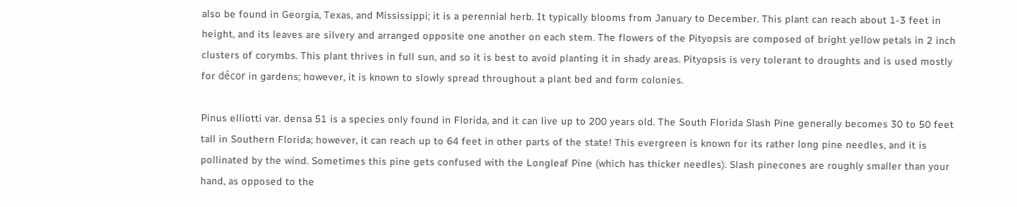also be found in Georgia, Texas, and Mississippi; it is a perennial herb. It typically blooms from January to December. This plant can reach about 1-3 feet in height, and its leaves are silvery and arranged opposite one another on each stem. The flowers of the Pityopsis are composed of bright yellow petals in 2 inch clusters of corymbs. This plant thrives in full sun, and so it is best to avoid planting it in shady areas. Pityopsis is very tolerant to droughts and is used mostly for décor in gardens; however, it is known to slowly spread throughout a plant bed and form colonies.

Pinus elliotti var. densa 51 is a species only found in Florida, and it can live up to 200 years old. The South Florida Slash Pine generally becomes 30 to 50 feet tall in Southern Florida; however, it can reach up to 64 feet in other parts of the state! This evergreen is known for its rather long pine needles, and it is pollinated by the wind. Sometimes this pine gets confused with the Longleaf Pine (which has thicker needles). Slash pinecones are roughly smaller than your hand, as opposed to the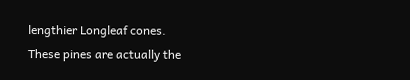lengthier Longleaf cones. These pines are actually the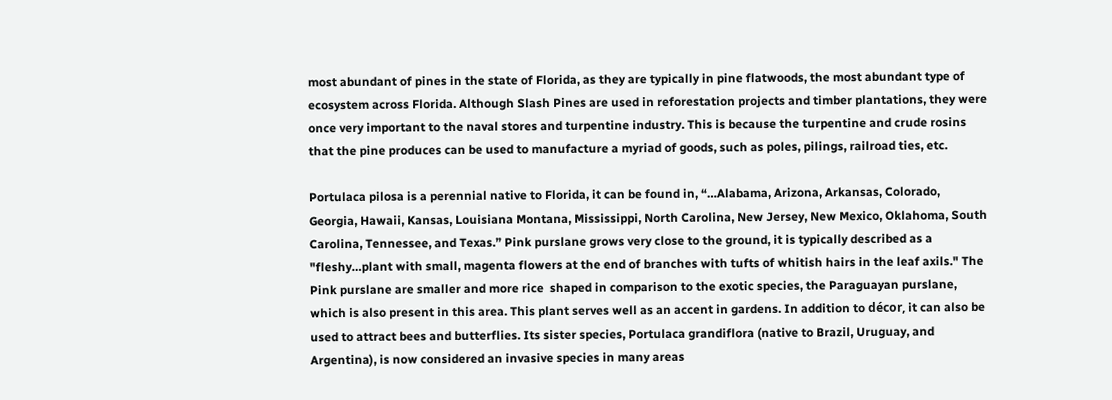most abundant of pines in the state of Florida, as they are typically in pine flatwoods, the most abundant type of ecosystem across Florida. Although Slash Pines are used in reforestation projects and timber plantations, they were once very important to the naval stores and turpentine industry. This is because the turpentine and crude rosins that the pine produces can be used to manufacture a myriad of goods, such as poles, pilings, railroad ties, etc.

Portulaca pilosa is a perennial native to Florida, it can be found in, “…Alabama, Arizona, Arkansas, Colorado, Georgia, Hawaii, Kansas, Louisiana Montana, Mississippi, North Carolina, New Jersey, New Mexico, Oklahoma, South Carolina, Tennessee, and Texas.” Pink purslane grows very close to the ground, it is typically described as a "fleshy…plant with small, magenta flowers at the end of branches with tufts of whitish hairs in the leaf axils." The Pink purslane are smaller and more rice  shaped in comparison to the exotic species, the Paraguayan purslane, which is also present in this area. This plant serves well as an accent in gardens. In addition to décor, it can also be used to attract bees and butterflies. Its sister species, Portulaca grandiflora (native to Brazil, Uruguay, and Argentina), is now considered an invasive species in many areas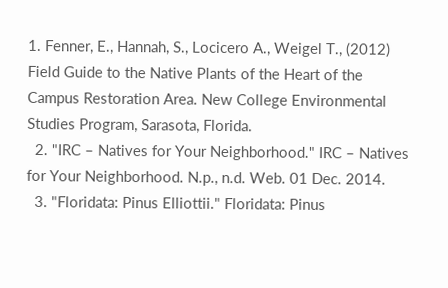1. Fenner, E., Hannah, S., Locicero A., Weigel T., (2012) Field Guide to the Native Plants of the Heart of the Campus Restoration Area. New College Environmental Studies Program, Sarasota, Florida.
  2. "IRC – Natives for Your Neighborhood." IRC – Natives for Your Neighborhood. N.p., n.d. Web. 01 Dec. 2014.
  3. "Floridata: Pinus Elliottii." Floridata: Pinus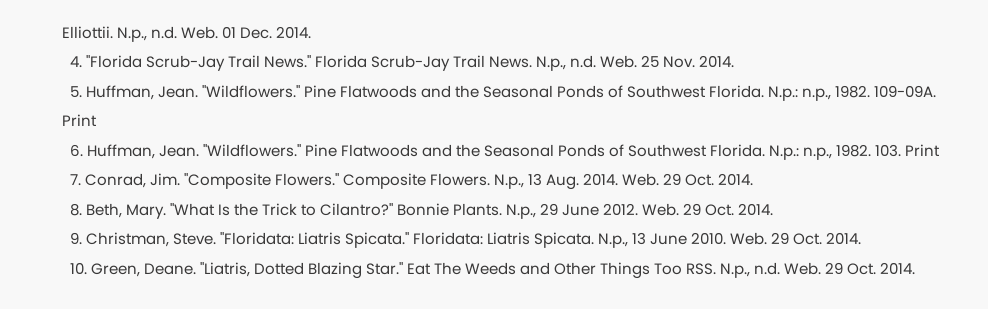Elliottii. N.p., n.d. Web. 01 Dec. 2014.
  4. "Florida Scrub-Jay Trail News." Florida Scrub-Jay Trail News. N.p., n.d. Web. 25 Nov. 2014.
  5. Huffman, Jean. "Wildflowers." Pine Flatwoods and the Seasonal Ponds of Southwest Florida. N.p.: n.p., 1982. 109-09A. Print
  6. Huffman, Jean. "Wildflowers." Pine Flatwoods and the Seasonal Ponds of Southwest Florida. N.p.: n.p., 1982. 103. Print
  7. Conrad, Jim. "Composite Flowers." Composite Flowers. N.p., 13 Aug. 2014. Web. 29 Oct. 2014.
  8. Beth, Mary. "What Is the Trick to Cilantro?" Bonnie Plants. N.p., 29 June 2012. Web. 29 Oct. 2014.
  9. Christman, Steve. "Floridata: Liatris Spicata." Floridata: Liatris Spicata. N.p., 13 June 2010. Web. 29 Oct. 2014.
  10. Green, Deane. "Liatris, Dotted Blazing Star." Eat The Weeds and Other Things Too RSS. N.p., n.d. Web. 29 Oct. 2014.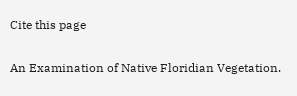Cite this page

An Examination of Native Floridian Vegetation.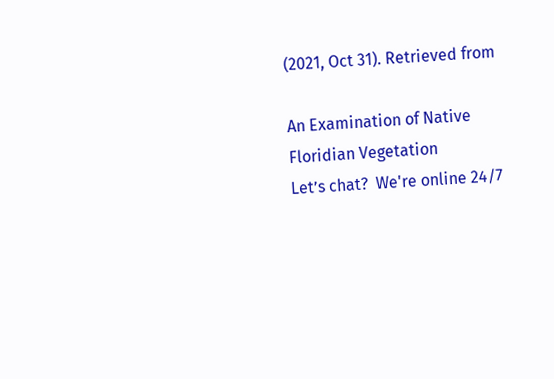(2021, Oct 31). Retrieved from

An Examination of Native Floridian Vegetation
Let’s chat?  We're online 24/7